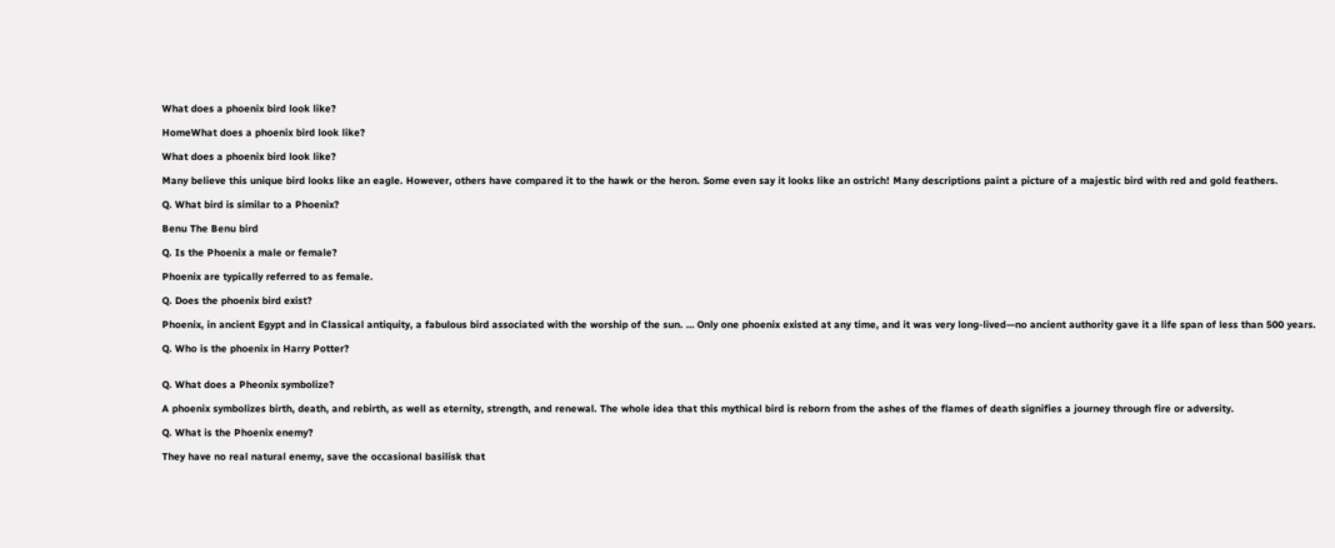What does a phoenix bird look like?

HomeWhat does a phoenix bird look like?

What does a phoenix bird look like?

Many believe this unique bird looks like an eagle. However, others have compared it to the hawk or the heron. Some even say it looks like an ostrich! Many descriptions paint a picture of a majestic bird with red and gold feathers.

Q. What bird is similar to a Phoenix?

Benu The Benu bird

Q. Is the Phoenix a male or female?

Phoenix are typically referred to as female.

Q. Does the phoenix bird exist?

Phoenix, in ancient Egypt and in Classical antiquity, a fabulous bird associated with the worship of the sun. … Only one phoenix existed at any time, and it was very long-lived—no ancient authority gave it a life span of less than 500 years.

Q. Who is the phoenix in Harry Potter?


Q. What does a Pheonix symbolize?

A phoenix symbolizes birth, death, and rebirth, as well as eternity, strength, and renewal. The whole idea that this mythical bird is reborn from the ashes of the flames of death signifies a journey through fire or adversity.

Q. What is the Phoenix enemy?

They have no real natural enemy, save the occasional basilisk that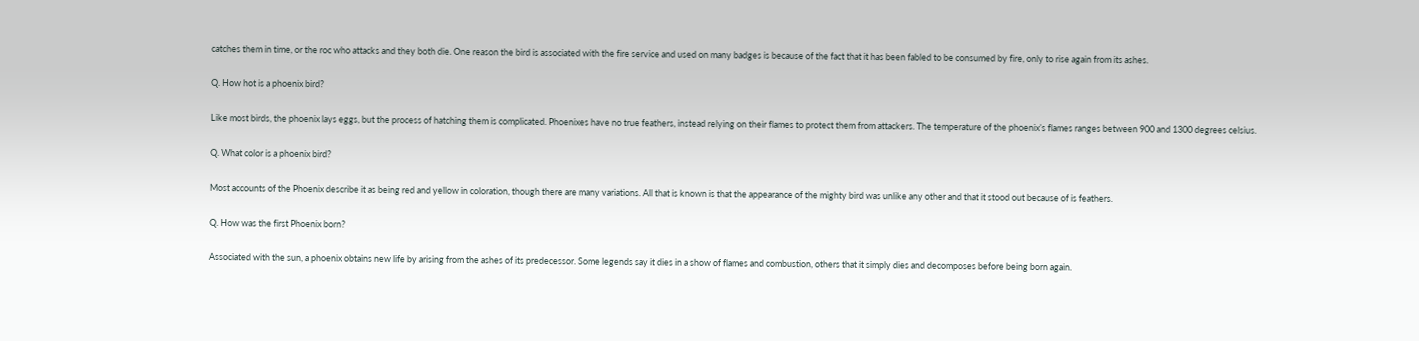catches them in time, or the roc who attacks and they both die. One reason the bird is associated with the fire service and used on many badges is because of the fact that it has been fabled to be consumed by fire, only to rise again from its ashes.

Q. How hot is a phoenix bird?

Like most birds, the phoenix lays eggs, but the process of hatching them is complicated. Phoenixes have no true feathers, instead relying on their flames to protect them from attackers. The temperature of the phoenix’s flames ranges between 900 and 1300 degrees celsius.

Q. What color is a phoenix bird?

Most accounts of the Phoenix describe it as being red and yellow in coloration, though there are many variations. All that is known is that the appearance of the mighty bird was unlike any other and that it stood out because of is feathers.

Q. How was the first Phoenix born?

Associated with the sun, a phoenix obtains new life by arising from the ashes of its predecessor. Some legends say it dies in a show of flames and combustion, others that it simply dies and decomposes before being born again.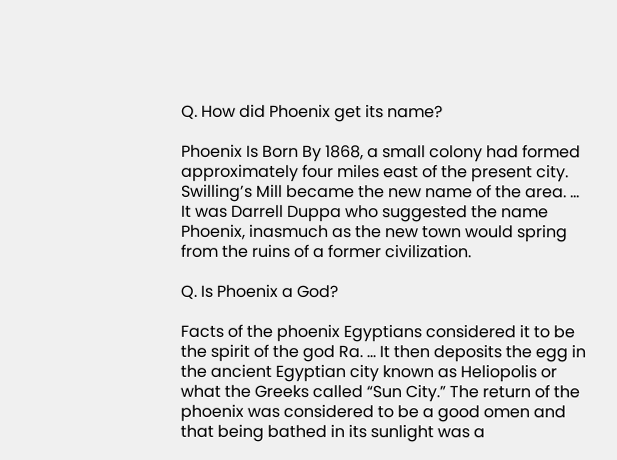Q. How did Phoenix get its name?

Phoenix Is Born By 1868, a small colony had formed approximately four miles east of the present city. Swilling’s Mill became the new name of the area. … It was Darrell Duppa who suggested the name Phoenix, inasmuch as the new town would spring from the ruins of a former civilization.

Q. Is Phoenix a God?

Facts of the phoenix Egyptians considered it to be the spirit of the god Ra. … It then deposits the egg in the ancient Egyptian city known as Heliopolis or what the Greeks called “Sun City.” The return of the phoenix was considered to be a good omen and that being bathed in its sunlight was a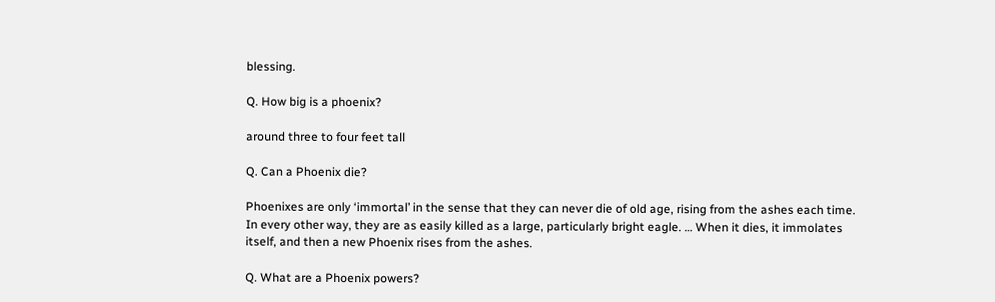blessing.

Q. How big is a phoenix?

around three to four feet tall

Q. Can a Phoenix die?

Phoenixes are only ‘immortal’ in the sense that they can never die of old age, rising from the ashes each time. In every other way, they are as easily killed as a large, particularly bright eagle. … When it dies, it immolates itself, and then a new Phoenix rises from the ashes.

Q. What are a Phoenix powers?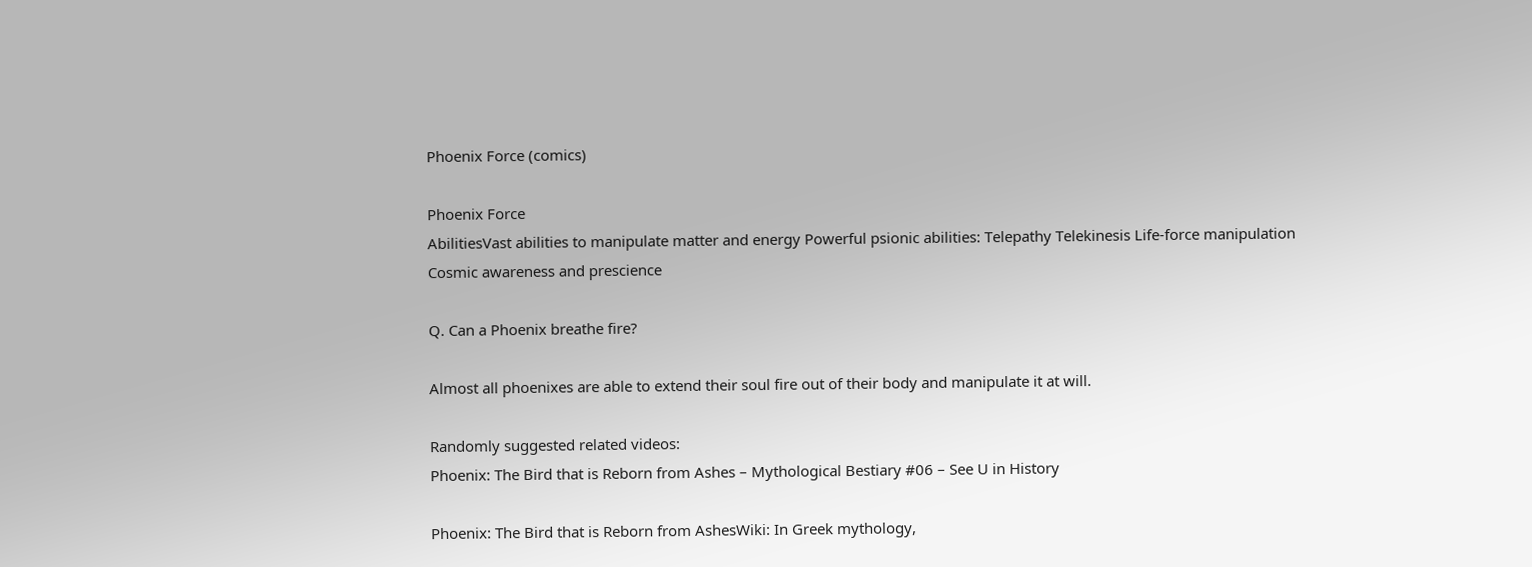Phoenix Force (comics)

Phoenix Force
AbilitiesVast abilities to manipulate matter and energy Powerful psionic abilities: Telepathy Telekinesis Life-force manipulation Cosmic awareness and prescience

Q. Can a Phoenix breathe fire?

Almost all phoenixes are able to extend their soul fire out of their body and manipulate it at will.

Randomly suggested related videos:
Phoenix: The Bird that is Reborn from Ashes – Mythological Bestiary #06 – See U in History

Phoenix: The Bird that is Reborn from AshesWiki: In Greek mythology,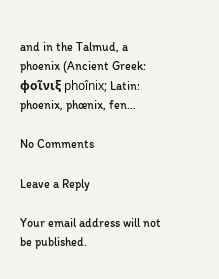and in the Talmud, a phoenix (Ancient Greek: φοῖνιξ phoînix; Latin: phoenix, phœnix, fen…

No Comments

Leave a Reply

Your email address will not be published.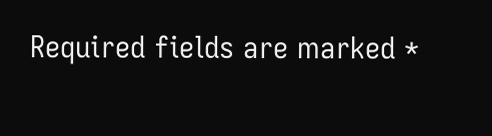Required fields are marked *